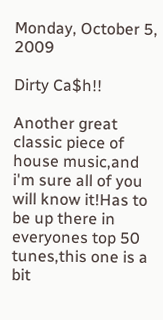Monday, October 5, 2009

Dirty Ca$h!!

Another great classic piece of house music,and i'm sure all of you will know it!Has to be up there in everyones top 50 tunes,this one is a bit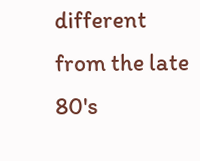different from the late 80's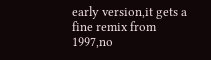early version,it gets a fine remix from 1997,no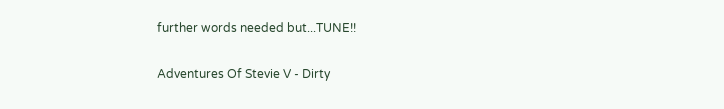further words needed but...TUNE!!

Adventures Of Stevie V - Dirty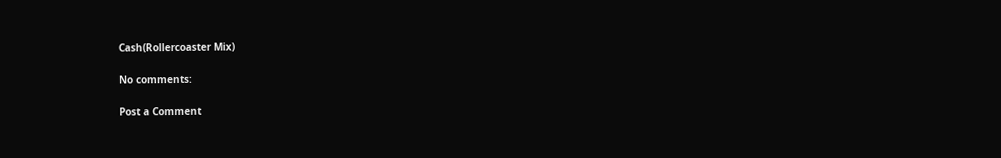Cash(Rollercoaster Mix)

No comments:

Post a Comment